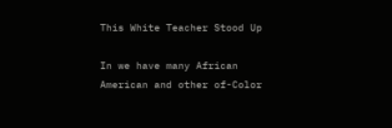This White Teacher Stood Up

In we have many African American and other of-Color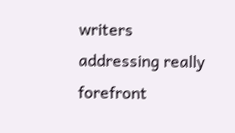writers addressing really forefront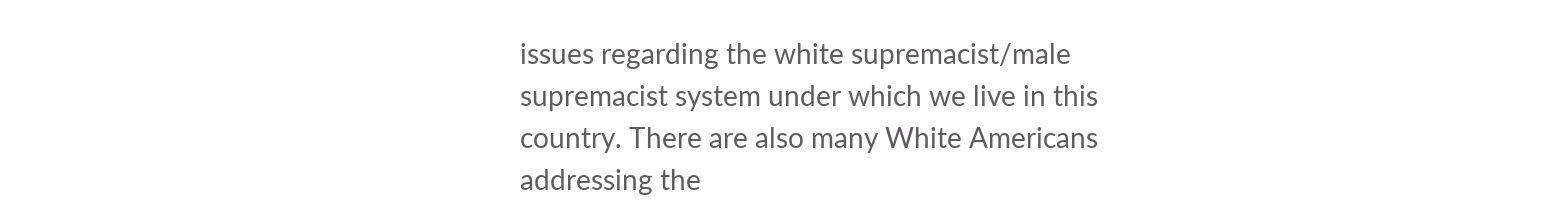issues regarding the white supremacist/male supremacist system under which we live in this country. There are also many White Americans addressing the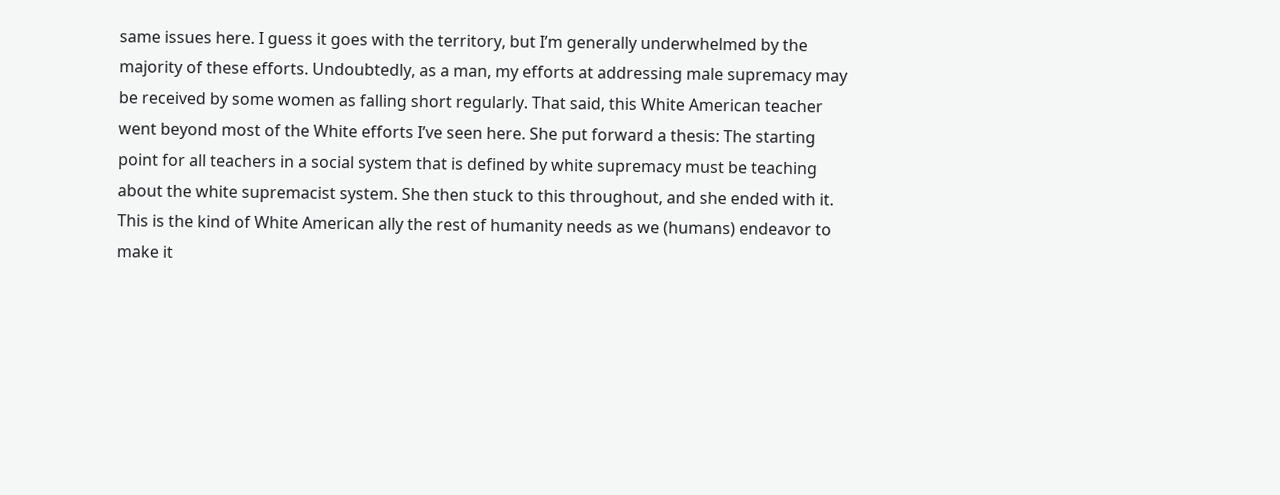same issues here. I guess it goes with the territory, but I’m generally underwhelmed by the majority of these efforts. Undoubtedly, as a man, my efforts at addressing male supremacy may be received by some women as falling short regularly. That said, this White American teacher went beyond most of the White efforts I’ve seen here. She put forward a thesis: The starting point for all teachers in a social system that is defined by white supremacy must be teaching about the white supremacist system. She then stuck to this throughout, and she ended with it. This is the kind of White American ally the rest of humanity needs as we (humans) endeavor to make it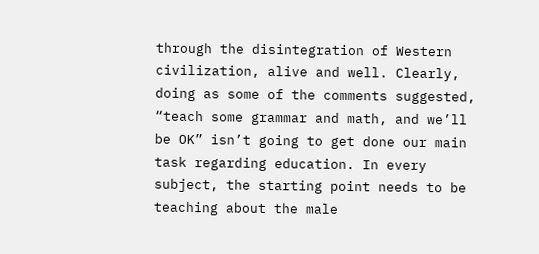through the disintegration of Western civilization, alive and well. Clearly, doing as some of the comments suggested, “teach some grammar and math, and we’ll be OK” isn’t going to get done our main task regarding education. In every subject, the starting point needs to be teaching about the male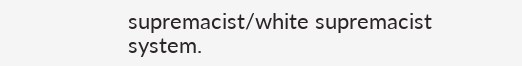supremacist/white supremacist system.